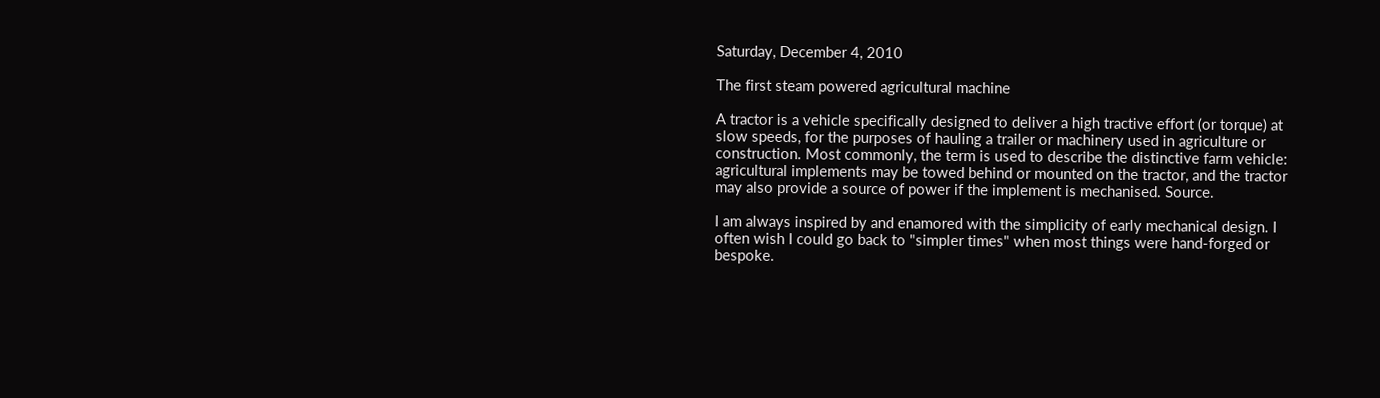Saturday, December 4, 2010

The first steam powered agricultural machine

A tractor is a vehicle specifically designed to deliver a high tractive effort (or torque) at slow speeds, for the purposes of hauling a trailer or machinery used in agriculture or construction. Most commonly, the term is used to describe the distinctive farm vehicle: agricultural implements may be towed behind or mounted on the tractor, and the tractor may also provide a source of power if the implement is mechanised. Source.

I am always inspired by and enamored with the simplicity of early mechanical design. I often wish I could go back to "simpler times" when most things were hand-forged or bespoke.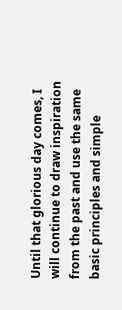Until that glorious day comes, I will continue to draw inspiration from the past and use the same basic principles and simple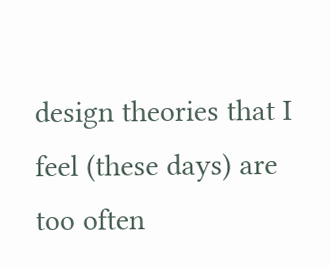design theories that I feel (these days) are too often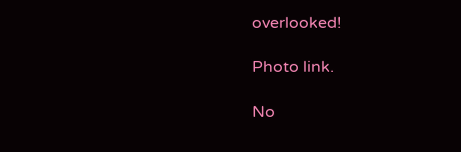overlooked!

Photo link.

No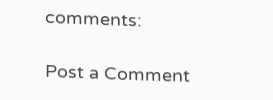comments:

Post a Comment